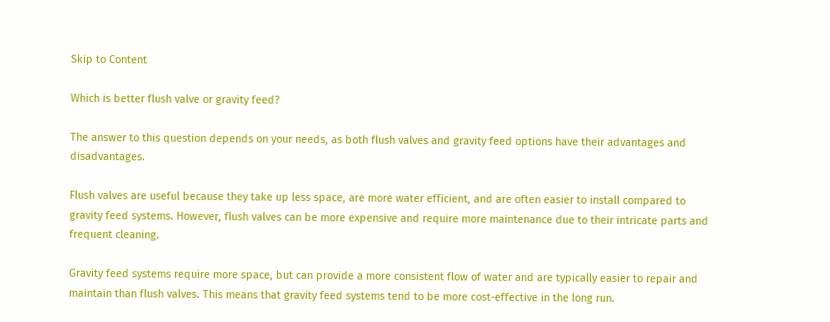Skip to Content

Which is better flush valve or gravity feed?

The answer to this question depends on your needs, as both flush valves and gravity feed options have their advantages and disadvantages.

Flush valves are useful because they take up less space, are more water efficient, and are often easier to install compared to gravity feed systems. However, flush valves can be more expensive and require more maintenance due to their intricate parts and frequent cleaning.

Gravity feed systems require more space, but can provide a more consistent flow of water and are typically easier to repair and maintain than flush valves. This means that gravity feed systems tend to be more cost-effective in the long run.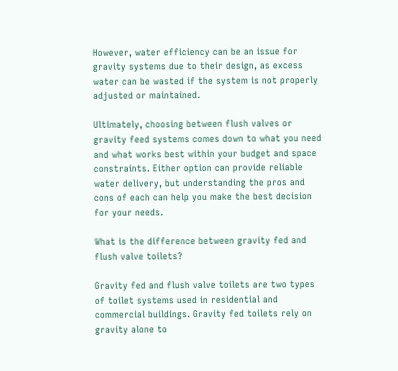However, water efficiency can be an issue for gravity systems due to their design, as excess water can be wasted if the system is not properly adjusted or maintained.

Ultimately, choosing between flush valves or gravity feed systems comes down to what you need and what works best within your budget and space constraints. Either option can provide reliable water delivery, but understanding the pros and cons of each can help you make the best decision for your needs.

What is the difference between gravity fed and flush valve toilets?

Gravity fed and flush valve toilets are two types of toilet systems used in residential and commercial buildings. Gravity fed toilets rely on gravity alone to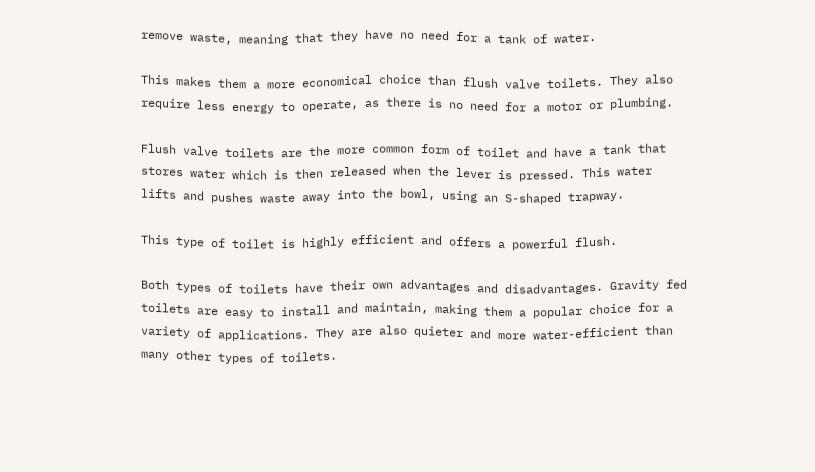remove waste, meaning that they have no need for a tank of water.

This makes them a more economical choice than flush valve toilets. They also require less energy to operate, as there is no need for a motor or plumbing.

Flush valve toilets are the more common form of toilet and have a tank that stores water which is then released when the lever is pressed. This water lifts and pushes waste away into the bowl, using an S-shaped trapway.

This type of toilet is highly efficient and offers a powerful flush.

Both types of toilets have their own advantages and disadvantages. Gravity fed toilets are easy to install and maintain, making them a popular choice for a variety of applications. They are also quieter and more water-efficient than many other types of toilets.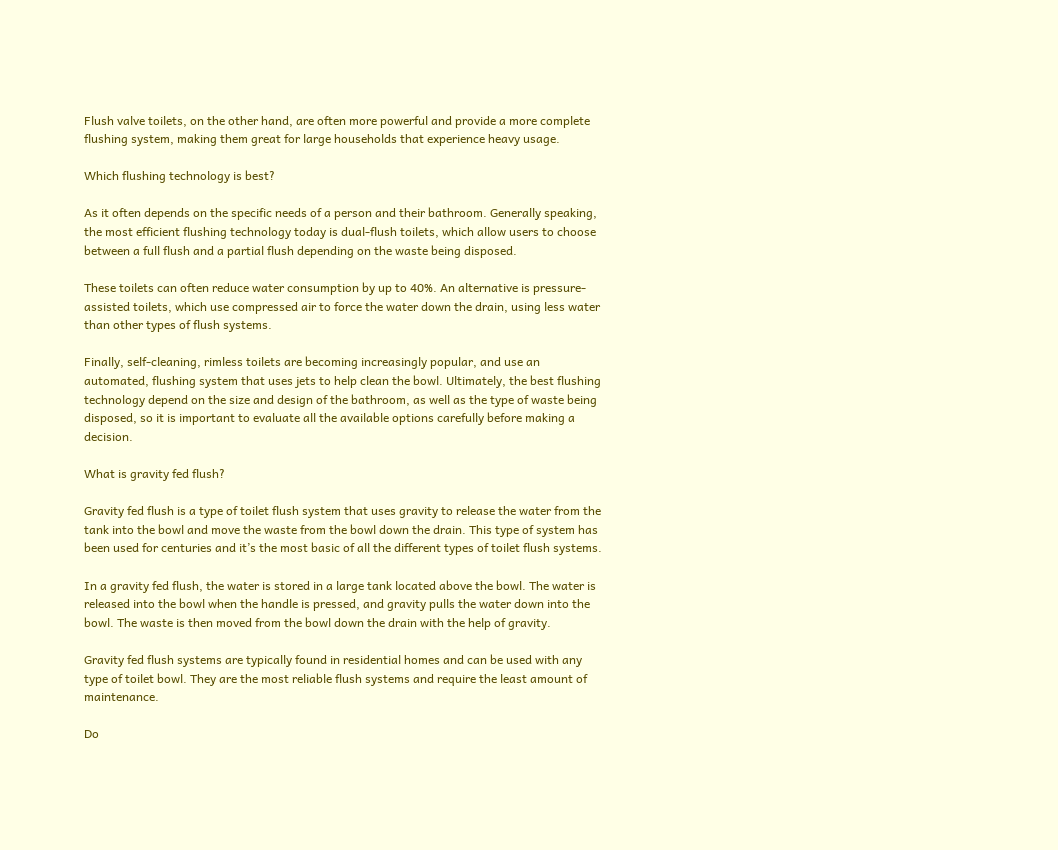Flush valve toilets, on the other hand, are often more powerful and provide a more complete flushing system, making them great for large households that experience heavy usage.

Which flushing technology is best?

As it often depends on the specific needs of a person and their bathroom. Generally speaking, the most efficient flushing technology today is dual-flush toilets, which allow users to choose between a full flush and a partial flush depending on the waste being disposed.

These toilets can often reduce water consumption by up to 40%. An alternative is pressure-assisted toilets, which use compressed air to force the water down the drain, using less water than other types of flush systems.

Finally, self-cleaning, rimless toilets are becoming increasingly popular, and use an automated, flushing system that uses jets to help clean the bowl. Ultimately, the best flushing technology depend on the size and design of the bathroom, as well as the type of waste being disposed, so it is important to evaluate all the available options carefully before making a decision.

What is gravity fed flush?

Gravity fed flush is a type of toilet flush system that uses gravity to release the water from the tank into the bowl and move the waste from the bowl down the drain. This type of system has been used for centuries and it’s the most basic of all the different types of toilet flush systems.

In a gravity fed flush, the water is stored in a large tank located above the bowl. The water is released into the bowl when the handle is pressed, and gravity pulls the water down into the bowl. The waste is then moved from the bowl down the drain with the help of gravity.

Gravity fed flush systems are typically found in residential homes and can be used with any type of toilet bowl. They are the most reliable flush systems and require the least amount of maintenance.

Do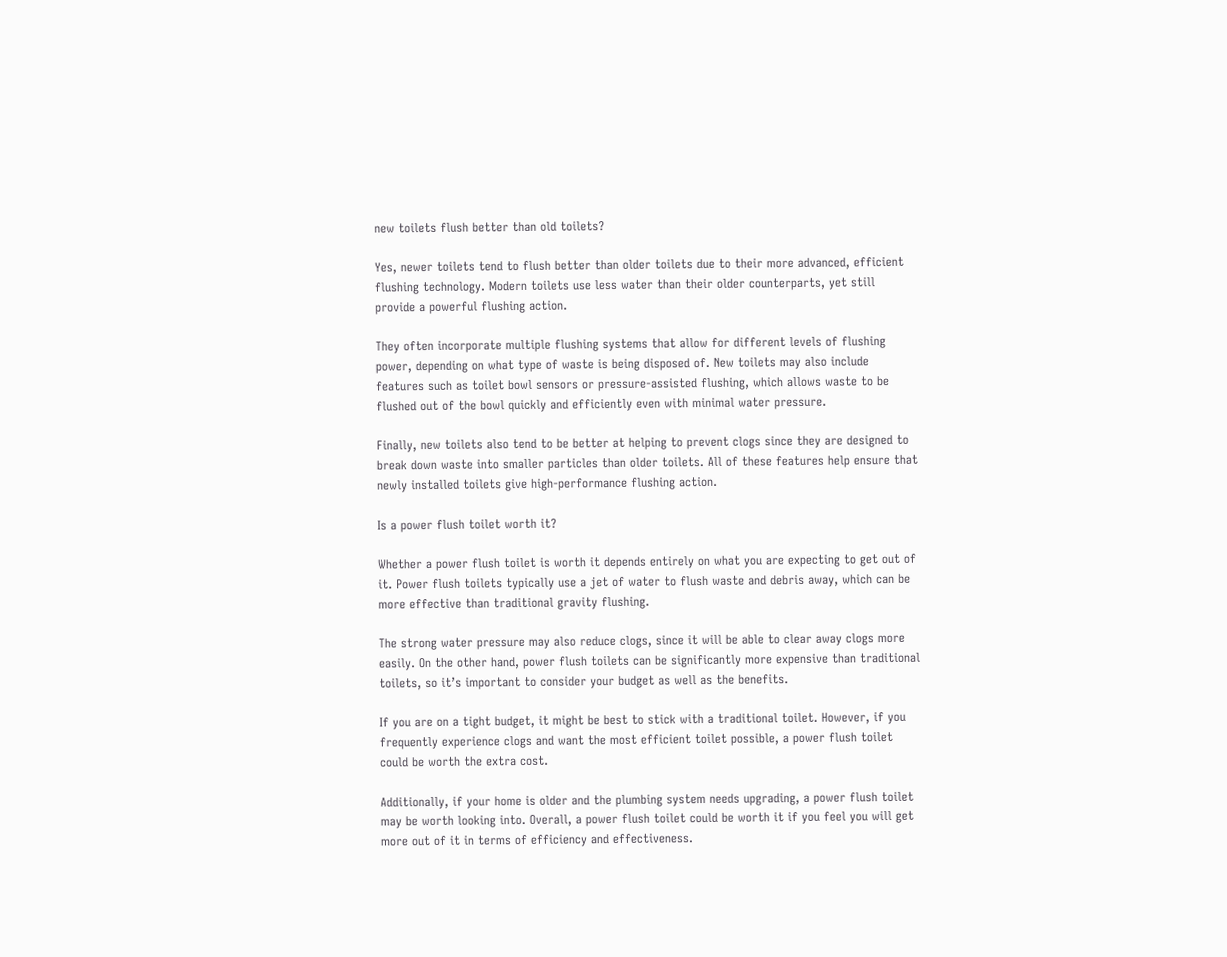new toilets flush better than old toilets?

Yes, newer toilets tend to flush better than older toilets due to their more advanced, efficient flushing technology. Modern toilets use less water than their older counterparts, yet still provide a powerful flushing action.

They often incorporate multiple flushing systems that allow for different levels of flushing power, depending on what type of waste is being disposed of. New toilets may also include features such as toilet bowl sensors or pressure-assisted flushing, which allows waste to be flushed out of the bowl quickly and efficiently even with minimal water pressure.

Finally, new toilets also tend to be better at helping to prevent clogs since they are designed to break down waste into smaller particles than older toilets. All of these features help ensure that newly installed toilets give high-performance flushing action.

Is a power flush toilet worth it?

Whether a power flush toilet is worth it depends entirely on what you are expecting to get out of it. Power flush toilets typically use a jet of water to flush waste and debris away, which can be more effective than traditional gravity flushing.

The strong water pressure may also reduce clogs, since it will be able to clear away clogs more easily. On the other hand, power flush toilets can be significantly more expensive than traditional toilets, so it’s important to consider your budget as well as the benefits.

If you are on a tight budget, it might be best to stick with a traditional toilet. However, if you frequently experience clogs and want the most efficient toilet possible, a power flush toilet could be worth the extra cost.

Additionally, if your home is older and the plumbing system needs upgrading, a power flush toilet may be worth looking into. Overall, a power flush toilet could be worth it if you feel you will get more out of it in terms of efficiency and effectiveness.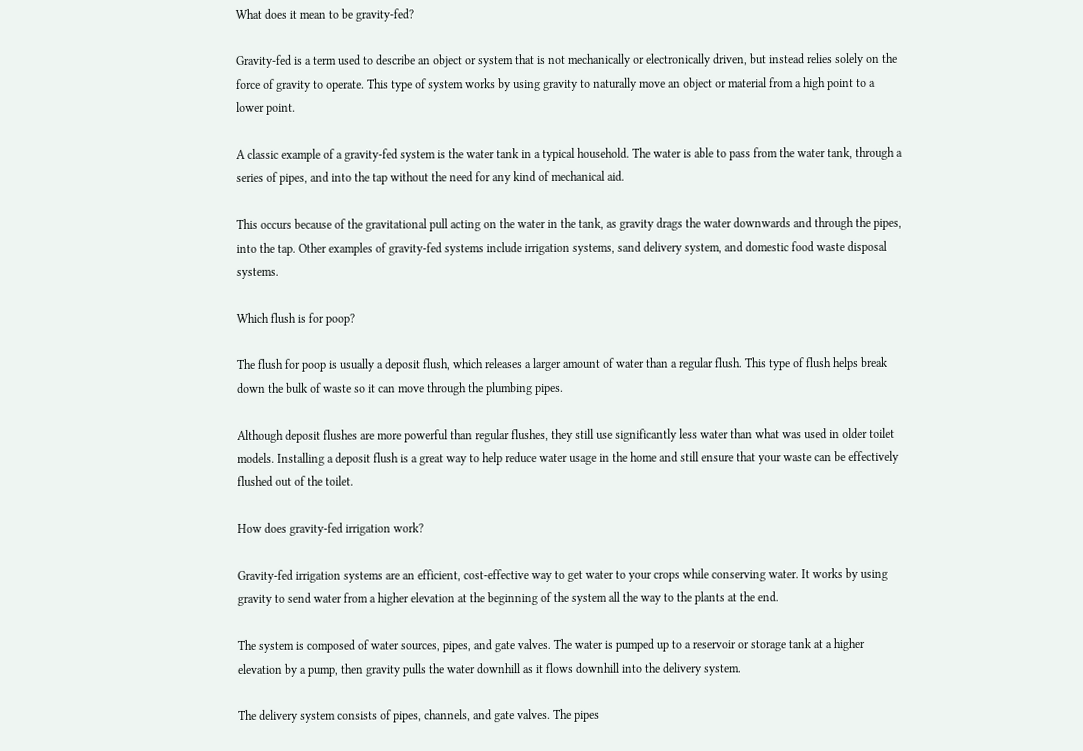What does it mean to be gravity-fed?

Gravity-fed is a term used to describe an object or system that is not mechanically or electronically driven, but instead relies solely on the force of gravity to operate. This type of system works by using gravity to naturally move an object or material from a high point to a lower point.

A classic example of a gravity-fed system is the water tank in a typical household. The water is able to pass from the water tank, through a series of pipes, and into the tap without the need for any kind of mechanical aid.

This occurs because of the gravitational pull acting on the water in the tank, as gravity drags the water downwards and through the pipes, into the tap. Other examples of gravity-fed systems include irrigation systems, sand delivery system, and domestic food waste disposal systems.

Which flush is for poop?

The flush for poop is usually a deposit flush, which releases a larger amount of water than a regular flush. This type of flush helps break down the bulk of waste so it can move through the plumbing pipes.

Although deposit flushes are more powerful than regular flushes, they still use significantly less water than what was used in older toilet models. Installing a deposit flush is a great way to help reduce water usage in the home and still ensure that your waste can be effectively flushed out of the toilet.

How does gravity-fed irrigation work?

Gravity-fed irrigation systems are an efficient, cost-effective way to get water to your crops while conserving water. It works by using gravity to send water from a higher elevation at the beginning of the system all the way to the plants at the end.

The system is composed of water sources, pipes, and gate valves. The water is pumped up to a reservoir or storage tank at a higher elevation by a pump, then gravity pulls the water downhill as it flows downhill into the delivery system.

The delivery system consists of pipes, channels, and gate valves. The pipes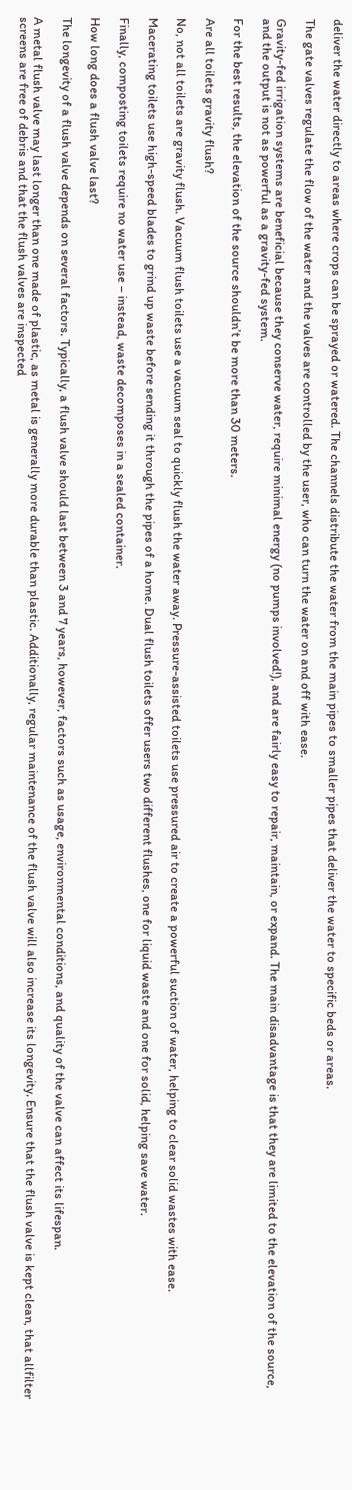deliver the water directly to areas where crops can be sprayed or watered. The channels distribute the water from the main pipes to smaller pipes that deliver the water to specific beds or areas.

The gate valves regulate the flow of the water and the valves are controlled by the user, who can turn the water on and off with ease.

Gravity-fed irrigation systems are beneficial because they conserve water, require minimal energy (no pumps involved!), and are fairly easy to repair, maintain, or expand. The main disadvantage is that they are limited to the elevation of the source, and the output is not as powerful as a gravity-fed system.

For the best results, the elevation of the source shouldn’t be more than 30 meters.

Are all toilets gravity flush?

No, not all toilets are gravity flush. Vacuum flush toilets use a vacuum seal to quickly flush the water away. Pressure-assisted toilets use pressured air to create a powerful suction of water, helping to clear solid wastes with ease.

Macerating toilets use high-speed blades to grind up waste before sending it through the pipes of a home. Dual flush toilets offer users two different flushes, one for liquid waste and one for solid, helping save water.

Finally, composting toilets require no water use – instead, waste decomposes in a sealed container.

How long does a flush valve last?

The longevity of a flush valve depends on several factors. Typically, a flush valve should last between 3 and 7 years, however, factors such as usage, environmental conditions, and quality of the valve can affect its lifespan.

A metal flush valve may last longer than one made of plastic, as metal is generally more durable than plastic. Additionally, regular maintenance of the flush valve will also increase its longevity. Ensure that the flush valve is kept clean, that allfilter screens are free of debris and that the flush valves are inspected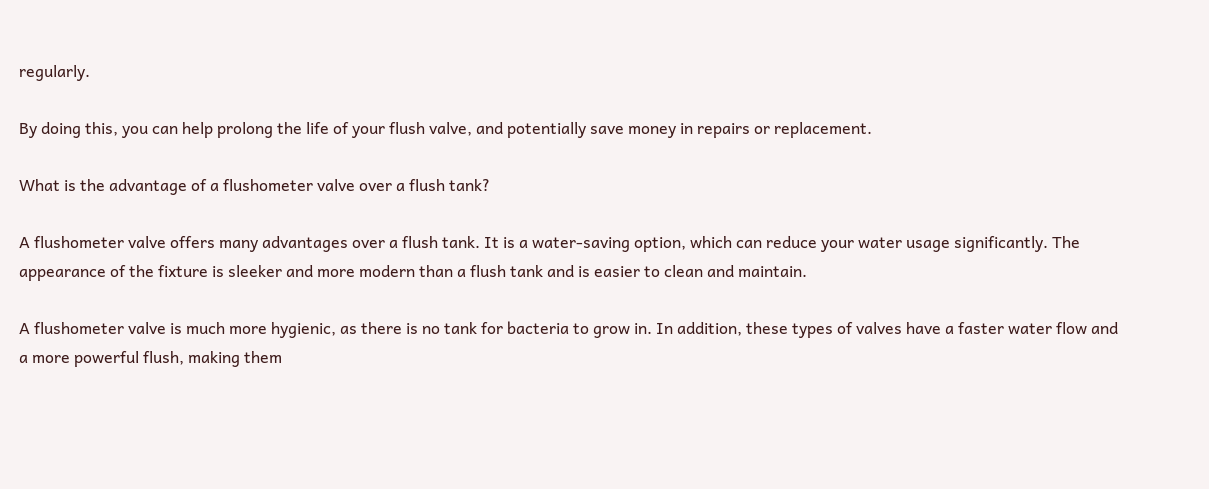regularly.

By doing this, you can help prolong the life of your flush valve, and potentially save money in repairs or replacement.

What is the advantage of a flushometer valve over a flush tank?

A flushometer valve offers many advantages over a flush tank. It is a water-saving option, which can reduce your water usage significantly. The appearance of the fixture is sleeker and more modern than a flush tank and is easier to clean and maintain.

A flushometer valve is much more hygienic, as there is no tank for bacteria to grow in. In addition, these types of valves have a faster water flow and a more powerful flush, making them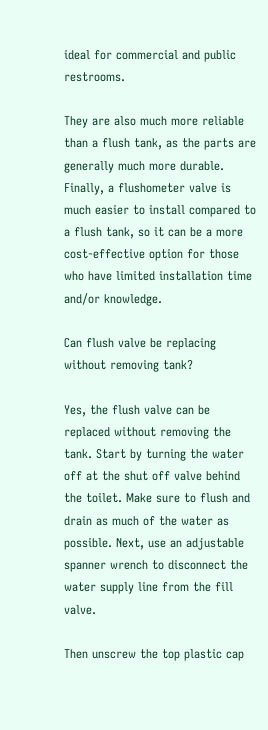ideal for commercial and public restrooms.

They are also much more reliable than a flush tank, as the parts are generally much more durable. Finally, a flushometer valve is much easier to install compared to a flush tank, so it can be a more cost-effective option for those who have limited installation time and/or knowledge.

Can flush valve be replacing without removing tank?

Yes, the flush valve can be replaced without removing the tank. Start by turning the water off at the shut off valve behind the toilet. Make sure to flush and drain as much of the water as possible. Next, use an adjustable spanner wrench to disconnect the water supply line from the fill valve.

Then unscrew the top plastic cap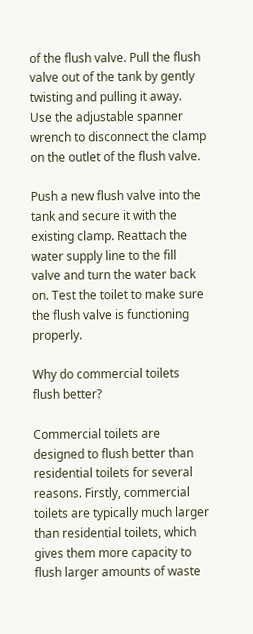of the flush valve. Pull the flush valve out of the tank by gently twisting and pulling it away. Use the adjustable spanner wrench to disconnect the clamp on the outlet of the flush valve.

Push a new flush valve into the tank and secure it with the existing clamp. Reattach the water supply line to the fill valve and turn the water back on. Test the toilet to make sure the flush valve is functioning properly.

Why do commercial toilets flush better?

Commercial toilets are designed to flush better than residential toilets for several reasons. Firstly, commercial toilets are typically much larger than residential toilets, which gives them more capacity to flush larger amounts of waste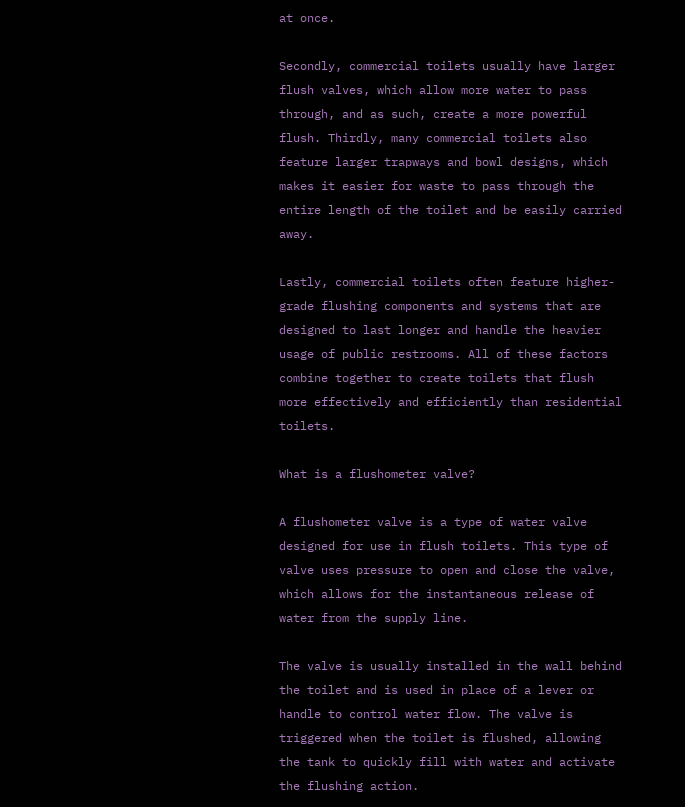at once.

Secondly, commercial toilets usually have larger flush valves, which allow more water to pass through, and as such, create a more powerful flush. Thirdly, many commercial toilets also feature larger trapways and bowl designs, which makes it easier for waste to pass through the entire length of the toilet and be easily carried away.

Lastly, commercial toilets often feature higher-grade flushing components and systems that are designed to last longer and handle the heavier usage of public restrooms. All of these factors combine together to create toilets that flush more effectively and efficiently than residential toilets.

What is a flushometer valve?

A flushometer valve is a type of water valve designed for use in flush toilets. This type of valve uses pressure to open and close the valve, which allows for the instantaneous release of water from the supply line.

The valve is usually installed in the wall behind the toilet and is used in place of a lever or handle to control water flow. The valve is triggered when the toilet is flushed, allowing the tank to quickly fill with water and activate the flushing action.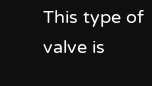This type of valve is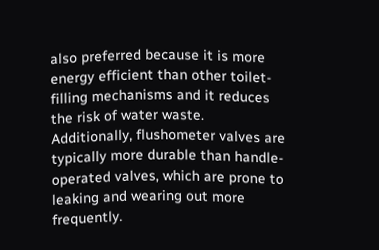also preferred because it is more energy efficient than other toilet-filling mechanisms and it reduces the risk of water waste. Additionally, flushometer valves are typically more durable than handle-operated valves, which are prone to leaking and wearing out more frequently.